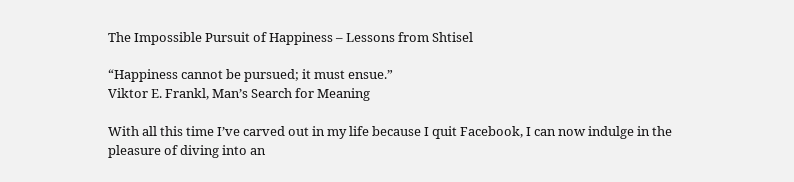The Impossible Pursuit of Happiness – Lessons from Shtisel

“Happiness cannot be pursued; it must ensue.”
Viktor E. Frankl, Man’s Search for Meaning

With all this time I’ve carved out in my life because I quit Facebook, I can now indulge in the pleasure of diving into an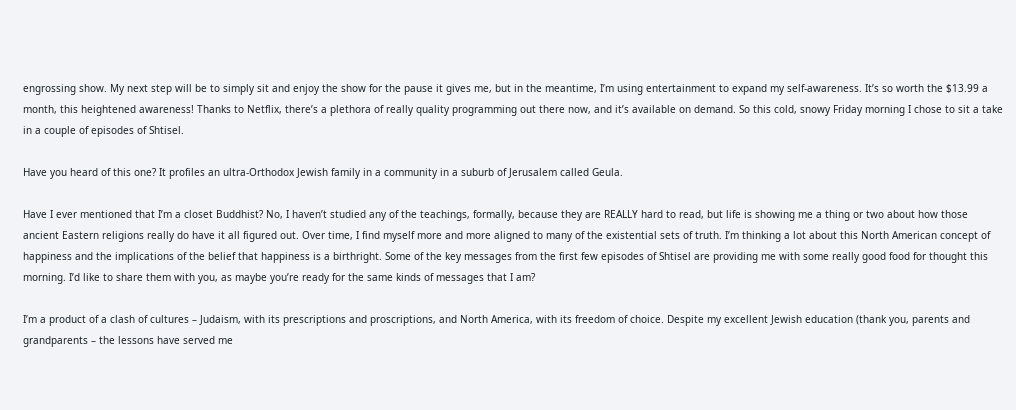engrossing show. My next step will be to simply sit and enjoy the show for the pause it gives me, but in the meantime, I’m using entertainment to expand my self-awareness. It’s so worth the $13.99 a month, this heightened awareness! Thanks to Netflix, there’s a plethora of really quality programming out there now, and it’s available on demand. So this cold, snowy Friday morning I chose to sit a take in a couple of episodes of Shtisel.

Have you heard of this one? It profiles an ultra-Orthodox Jewish family in a community in a suburb of Jerusalem called Geula.

Have I ever mentioned that I’m a closet Buddhist? No, I haven’t studied any of the teachings, formally, because they are REALLY hard to read, but life is showing me a thing or two about how those ancient Eastern religions really do have it all figured out. Over time, I find myself more and more aligned to many of the existential sets of truth. I’m thinking a lot about this North American concept of happiness and the implications of the belief that happiness is a birthright. Some of the key messages from the first few episodes of Shtisel are providing me with some really good food for thought this morning. I’d like to share them with you, as maybe you’re ready for the same kinds of messages that I am?

I’m a product of a clash of cultures – Judaism, with its prescriptions and proscriptions, and North America, with its freedom of choice. Despite my excellent Jewish education (thank you, parents and grandparents – the lessons have served me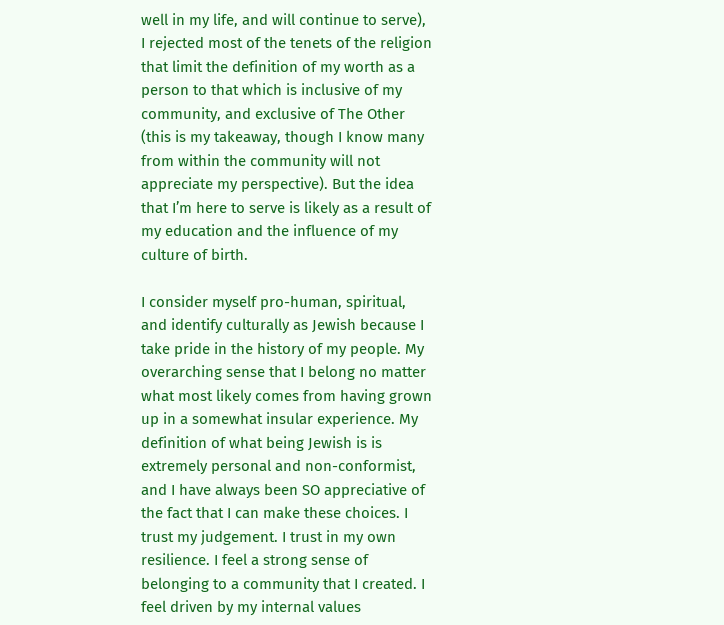well in my life, and will continue to serve), I rejected most of the tenets of the religion that limit the definition of my worth as a person to that which is inclusive of my community, and exclusive of The Other (this is my takeaway, though I know many from within the community will not appreciate my perspective). But the idea that I’m here to serve is likely as a result of my education and the influence of my culture of birth.

I consider myself pro-human, spiritual, and identify culturally as Jewish because I take pride in the history of my people. My overarching sense that I belong no matter what most likely comes from having grown up in a somewhat insular experience. My definition of what being Jewish is is extremely personal and non-conformist, and I have always been SO appreciative of the fact that I can make these choices. I trust my judgement. I trust in my own resilience. I feel a strong sense of belonging to a community that I created. I feel driven by my internal values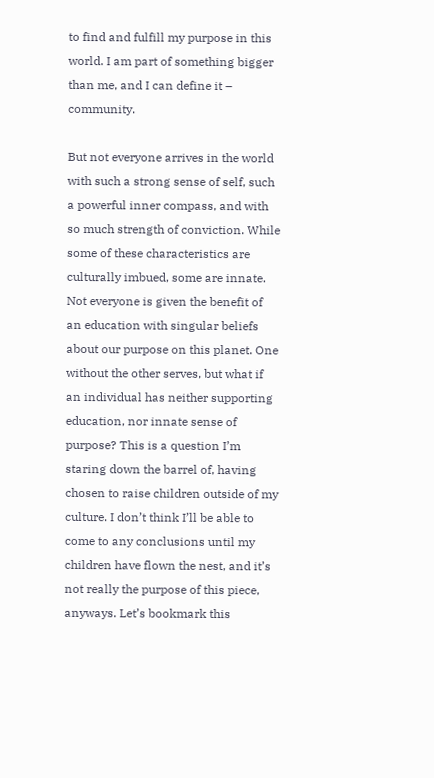to find and fulfill my purpose in this world. I am part of something bigger than me, and I can define it – community.

But not everyone arrives in the world with such a strong sense of self, such a powerful inner compass, and with so much strength of conviction. While some of these characteristics are culturally imbued, some are innate. Not everyone is given the benefit of an education with singular beliefs about our purpose on this planet. One without the other serves, but what if an individual has neither supporting education, nor innate sense of purpose? This is a question I’m staring down the barrel of, having chosen to raise children outside of my culture. I don’t think I’ll be able to come to any conclusions until my children have flown the nest, and it’s not really the purpose of this piece, anyways. Let’s bookmark this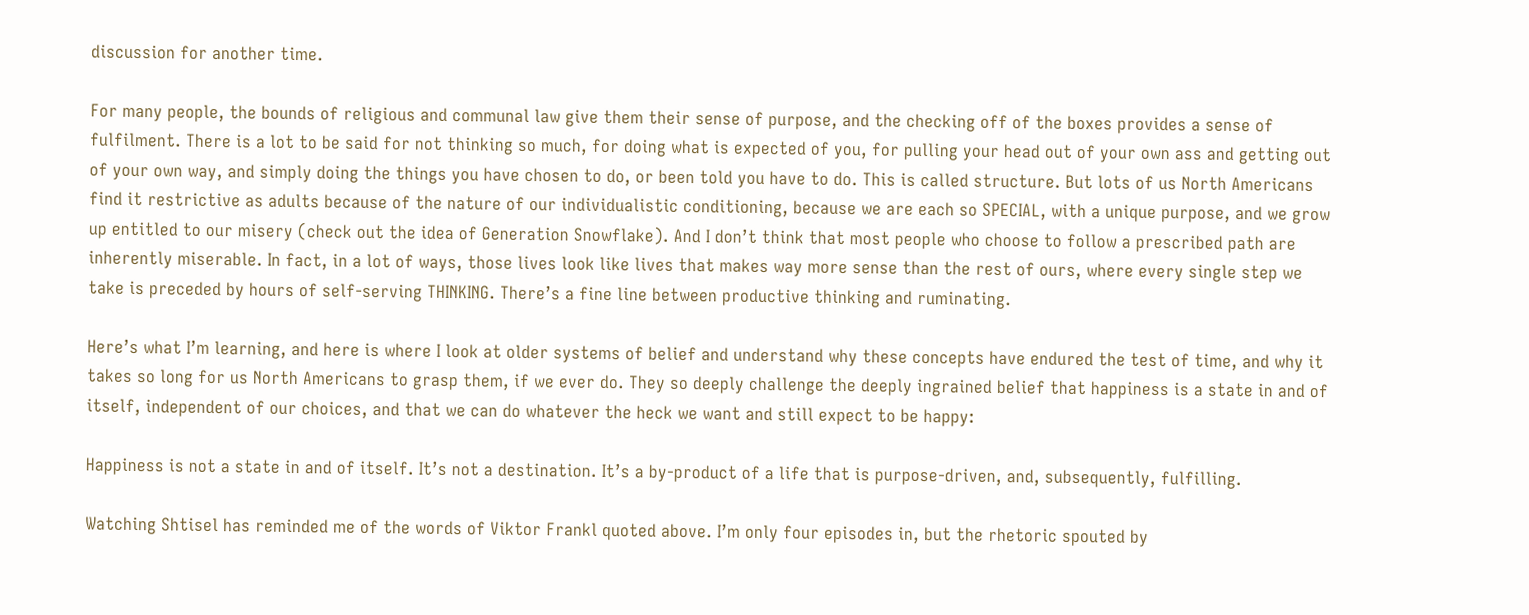discussion for another time.

For many people, the bounds of religious and communal law give them their sense of purpose, and the checking off of the boxes provides a sense of fulfilment. There is a lot to be said for not thinking so much, for doing what is expected of you, for pulling your head out of your own ass and getting out of your own way, and simply doing the things you have chosen to do, or been told you have to do. This is called structure. But lots of us North Americans find it restrictive as adults because of the nature of our individualistic conditioning, because we are each so SPECIAL, with a unique purpose, and we grow up entitled to our misery (check out the idea of Generation Snowflake). And I don’t think that most people who choose to follow a prescribed path are inherently miserable. In fact, in a lot of ways, those lives look like lives that makes way more sense than the rest of ours, where every single step we take is preceded by hours of self-serving THINKING. There’s a fine line between productive thinking and ruminating.

Here’s what I’m learning, and here is where I look at older systems of belief and understand why these concepts have endured the test of time, and why it takes so long for us North Americans to grasp them, if we ever do. They so deeply challenge the deeply ingrained belief that happiness is a state in and of itself, independent of our choices, and that we can do whatever the heck we want and still expect to be happy:

Happiness is not a state in and of itself. It’s not a destination. It’s a by-product of a life that is purpose-driven, and, subsequently, fulfilling.

Watching Shtisel has reminded me of the words of Viktor Frankl quoted above. I’m only four episodes in, but the rhetoric spouted by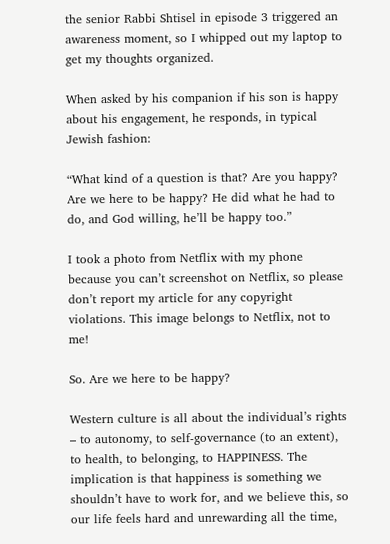the senior Rabbi Shtisel in episode 3 triggered an awareness moment, so I whipped out my laptop to get my thoughts organized.

When asked by his companion if his son is happy about his engagement, he responds, in typical Jewish fashion:

“What kind of a question is that? Are you happy? Are we here to be happy? He did what he had to do, and God willing, he’ll be happy too.”

I took a photo from Netflix with my phone because you can’t screenshot on Netflix, so please don’t report my article for any copyright violations. This image belongs to Netflix, not to me!

So. Are we here to be happy?

Western culture is all about the individual’s rights – to autonomy, to self-governance (to an extent), to health, to belonging, to HAPPINESS. The implication is that happiness is something we shouldn’t have to work for, and we believe this, so our life feels hard and unrewarding all the time,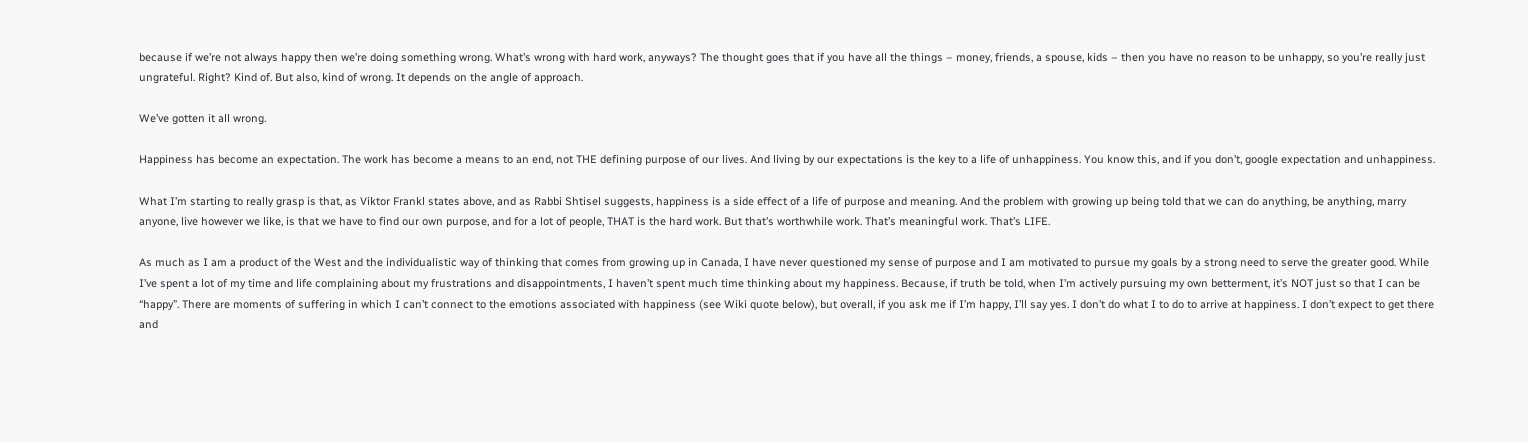because if we’re not always happy then we’re doing something wrong. What’s wrong with hard work, anyways? The thought goes that if you have all the things – money, friends, a spouse, kids – then you have no reason to be unhappy, so you’re really just ungrateful. Right? Kind of. But also, kind of wrong. It depends on the angle of approach.

We’ve gotten it all wrong.

Happiness has become an expectation. The work has become a means to an end, not THE defining purpose of our lives. And living by our expectations is the key to a life of unhappiness. You know this, and if you don’t, google expectation and unhappiness.

What I’m starting to really grasp is that, as Viktor Frankl states above, and as Rabbi Shtisel suggests, happiness is a side effect of a life of purpose and meaning. And the problem with growing up being told that we can do anything, be anything, marry anyone, live however we like, is that we have to find our own purpose, and for a lot of people, THAT is the hard work. But that’s worthwhile work. That’s meaningful work. That’s LIFE.

As much as I am a product of the West and the individualistic way of thinking that comes from growing up in Canada, I have never questioned my sense of purpose and I am motivated to pursue my goals by a strong need to serve the greater good. While I’ve spent a lot of my time and life complaining about my frustrations and disappointments, I haven’t spent much time thinking about my happiness. Because, if truth be told, when I’m actively pursuing my own betterment, it’s NOT just so that I can be “happy”. There are moments of suffering in which I can’t connect to the emotions associated with happiness (see Wiki quote below), but overall, if you ask me if I’m happy, I’ll say yes. I don’t do what I to do to arrive at happiness. I don’t expect to get there and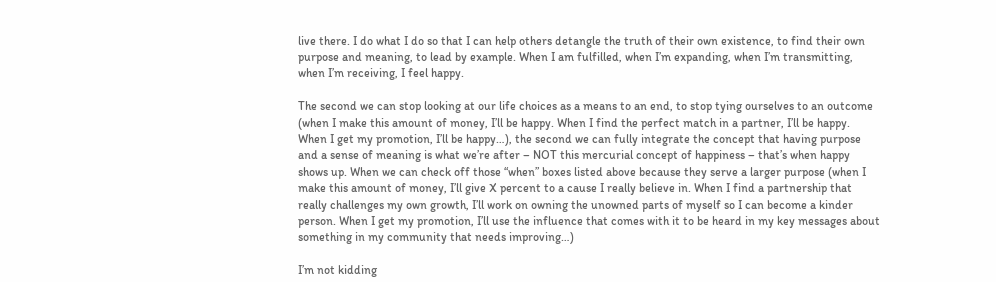live there. I do what I do so that I can help others detangle the truth of their own existence, to find their own purpose and meaning, to lead by example. When I am fulfilled, when I’m expanding, when I’m transmitting, when I’m receiving, I feel happy.

The second we can stop looking at our life choices as a means to an end, to stop tying ourselves to an outcome (when I make this amount of money, I’ll be happy. When I find the perfect match in a partner, I’ll be happy. When I get my promotion, I’ll be happy…), the second we can fully integrate the concept that having purpose and a sense of meaning is what we’re after – NOT this mercurial concept of happiness – that’s when happy shows up. When we can check off those “when” boxes listed above because they serve a larger purpose (when I make this amount of money, I’ll give X percent to a cause I really believe in. When I find a partnership that really challenges my own growth, I’ll work on owning the unowned parts of myself so I can become a kinder person. When I get my promotion, I’ll use the influence that comes with it to be heard in my key messages about something in my community that needs improving…)

I’m not kidding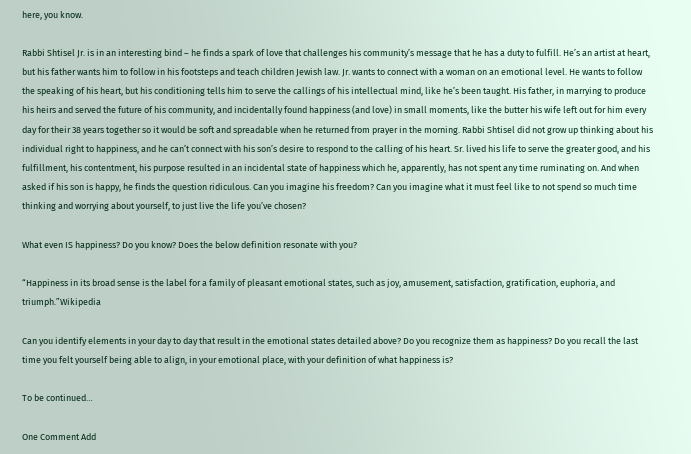here, you know.

Rabbi Shtisel Jr. is in an interesting bind – he finds a spark of love that challenges his community’s message that he has a duty to fulfill. He’s an artist at heart, but his father wants him to follow in his footsteps and teach children Jewish law. Jr. wants to connect with a woman on an emotional level. He wants to follow the speaking of his heart, but his conditioning tells him to serve the callings of his intellectual mind, like he’s been taught. His father, in marrying to produce his heirs and served the future of his community, and incidentally found happiness (and love) in small moments, like the butter his wife left out for him every day for their 38 years together so it would be soft and spreadable when he returned from prayer in the morning. Rabbi Shtisel did not grow up thinking about his individual right to happiness, and he can’t connect with his son’s desire to respond to the calling of his heart. Sr. lived his life to serve the greater good, and his fulfillment, his contentment, his purpose resulted in an incidental state of happiness which he, apparently, has not spent any time ruminating on. And when asked if his son is happy, he finds the question ridiculous. Can you imagine his freedom? Can you imagine what it must feel like to not spend so much time thinking and worrying about yourself, to just live the life you’ve chosen?

What even IS happiness? Do you know? Does the below definition resonate with you?

“Happiness in its broad sense is the label for a family of pleasant emotional states, such as joy, amusement, satisfaction, gratification, euphoria, and triumph.”Wikipedia

Can you identify elements in your day to day that result in the emotional states detailed above? Do you recognize them as happiness? Do you recall the last time you felt yourself being able to align, in your emotional place, with your definition of what happiness is?

To be continued…

One Comment Add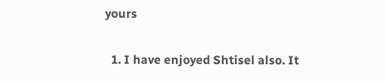yours

  1. I have enjoyed Shtisel also. It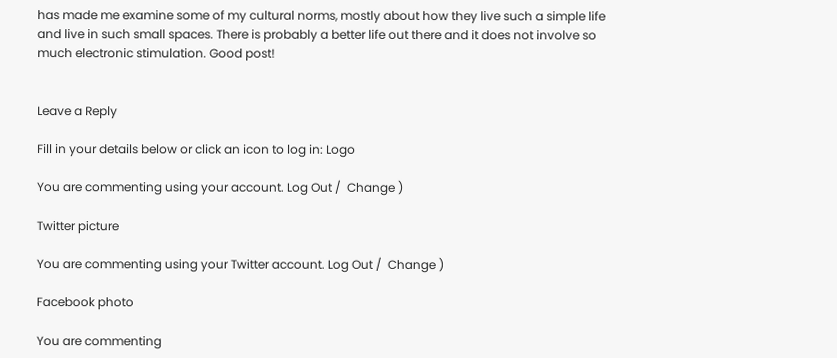has made me examine some of my cultural norms, mostly about how they live such a simple life and live in such small spaces. There is probably a better life out there and it does not involve so much electronic stimulation. Good post!


Leave a Reply

Fill in your details below or click an icon to log in: Logo

You are commenting using your account. Log Out /  Change )

Twitter picture

You are commenting using your Twitter account. Log Out /  Change )

Facebook photo

You are commenting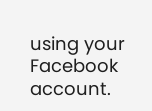using your Facebook account.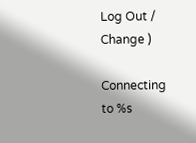Log Out /  Change )

Connecting to %s